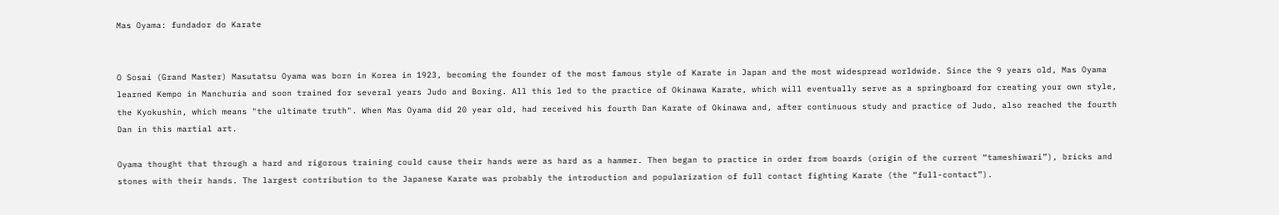Mas Oyama: fundador do Karate


O Sosai (Grand Master) Masutatsu Oyama was born in Korea in 1923, becoming the founder of the most famous style of Karate in Japan and the most widespread worldwide. Since the 9 years old, Mas Oyama learned Kempo in Manchuria and soon trained for several years Judo and Boxing. All this led to the practice of Okinawa Karate, which will eventually serve as a springboard for creating your own style, the Kyokushin, which means "the ultimate truth". When Mas Oyama did 20 year old, had received his fourth Dan Karate of Okinawa and, after continuous study and practice of Judo, also reached the fourth Dan in this martial art.

Oyama thought that through a hard and rigorous training could cause their hands were as hard as a hammer. Then began to practice in order from boards (origin of the current “tameshiwari”), bricks and stones with their hands. The largest contribution to the Japanese Karate was probably the introduction and popularization of full contact fighting Karate (the “full-contact”).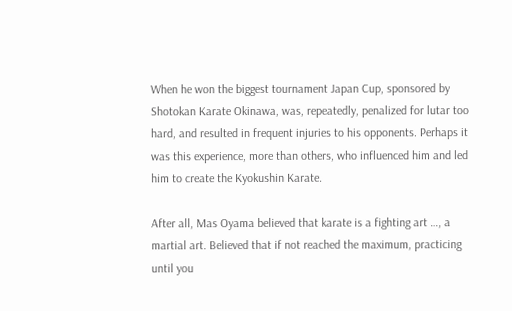When he won the biggest tournament Japan Cup, sponsored by
Shotokan Karate Okinawa, was, repeatedly, penalized for lutar too hard, and resulted in frequent injuries to his opponents. Perhaps it was this experience, more than others, who influenced him and led him to create the Kyokushin Karate.

After all, Mas Oyama believed that karate is a fighting art …, a martial art. Believed that if not reached the maximum, practicing until you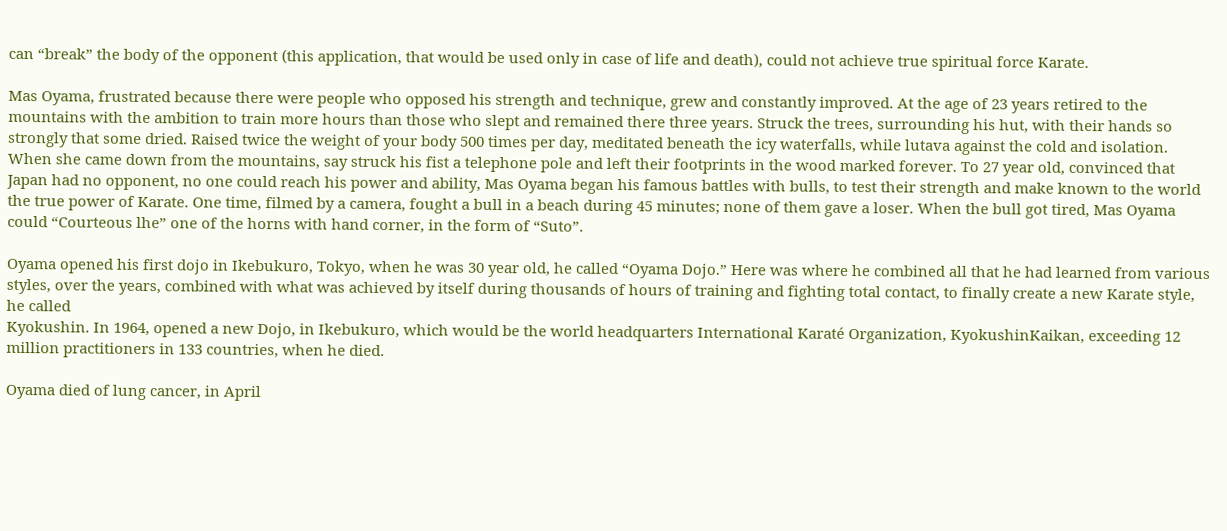can “break” the body of the opponent (this application, that would be used only in case of life and death), could not achieve true spiritual force Karate.

Mas Oyama, frustrated because there were people who opposed his strength and technique, grew and constantly improved. At the age of 23 years retired to the mountains with the ambition to train more hours than those who slept and remained there three years. Struck the trees, surrounding his hut, with their hands so strongly that some dried. Raised twice the weight of your body 500 times per day, meditated beneath the icy waterfalls, while lutava against the cold and isolation. When she came down from the mountains, say struck his fist a telephone pole and left their footprints in the wood marked forever. To 27 year old, convinced that Japan had no opponent, no one could reach his power and ability, Mas Oyama began his famous battles with bulls, to test their strength and make known to the world the true power of Karate. One time, filmed by a camera, fought a bull in a beach during 45 minutes; none of them gave a loser. When the bull got tired, Mas Oyama could “Courteous lhe” one of the horns with hand corner, in the form of “Suto”.

Oyama opened his first dojo in Ikebukuro, Tokyo, when he was 30 year old, he called “Oyama Dojo.” Here was where he combined all that he had learned from various styles, over the years, combined with what was achieved by itself during thousands of hours of training and fighting total contact, to finally create a new Karate style, he called
Kyokushin. In 1964, opened a new Dojo, in Ikebukuro, which would be the world headquarters International Karaté Organization, KyokushinKaikan, exceeding 12 million practitioners in 133 countries, when he died.

Oyama died of lung cancer, in April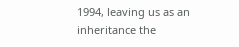1994, leaving us as an inheritance the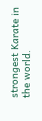strongest Karate in the world.